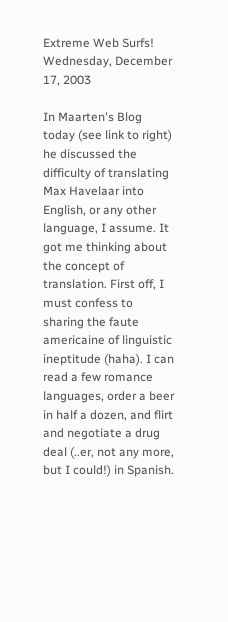Extreme Web Surfs!
Wednesday, December 17, 2003

In Maarten's Blog today (see link to right) he discussed the difficulty of translating Max Havelaar into English, or any other language, I assume. It got me thinking about the concept of translation. First off, I must confess to sharing the faute americaine of linguistic ineptitude (haha). I can read a few romance languages, order a beer in half a dozen, and flirt and negotiate a drug deal (..er, not any more, but I could!) in Spanish.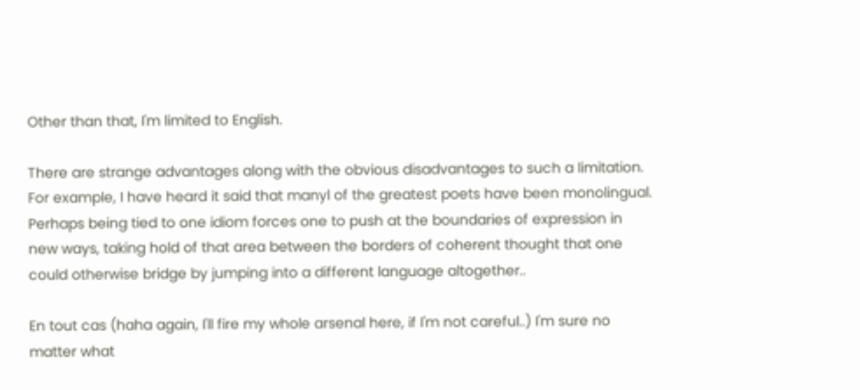Other than that, I'm limited to English.

There are strange advantages along with the obvious disadvantages to such a limitation. For example, I have heard it said that manyl of the greatest poets have been monolingual. Perhaps being tied to one idiom forces one to push at the boundaries of expression in new ways, taking hold of that area between the borders of coherent thought that one could otherwise bridge by jumping into a different language altogether..

En tout cas (haha again, I'll fire my whole arsenal here, if I'm not careful..) I'm sure no matter what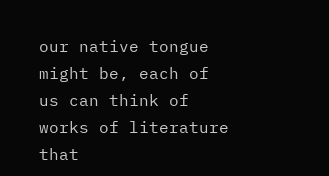our native tongue might be, each of us can think of works of literature that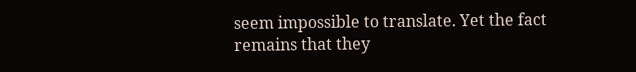seem impossible to translate. Yet the fact remains that they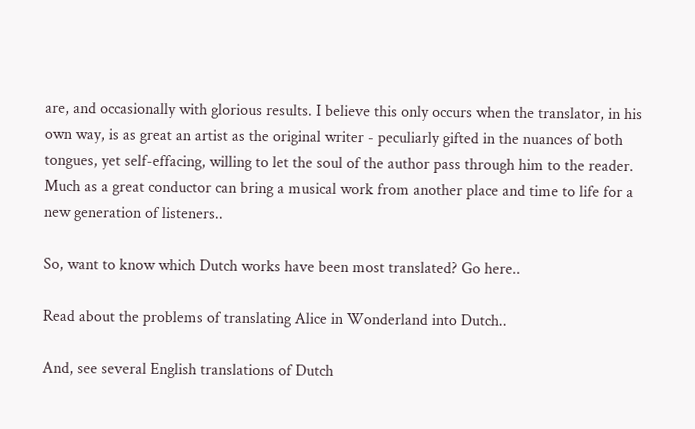are, and occasionally with glorious results. I believe this only occurs when the translator, in his own way, is as great an artist as the original writer - peculiarly gifted in the nuances of both tongues, yet self-effacing, willing to let the soul of the author pass through him to the reader. Much as a great conductor can bring a musical work from another place and time to life for a new generation of listeners..

So, want to know which Dutch works have been most translated? Go here..

Read about the problems of translating Alice in Wonderland into Dutch..

And, see several English translations of Dutch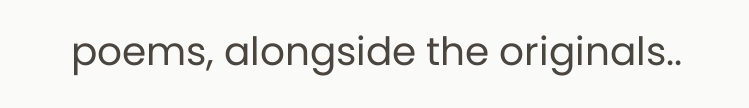poems, alongside the originals..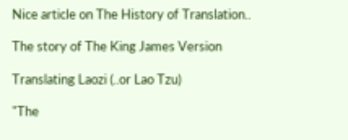Nice article on The History of Translation..

The story of The King James Version

Translating Laozi (..or Lao Tzu)

"The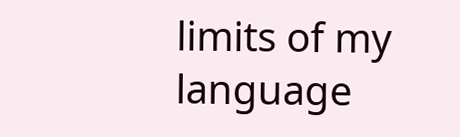limits of my language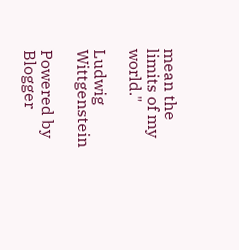mean the limits of my world."

Ludwig Wittgenstein

Powered by Blogger